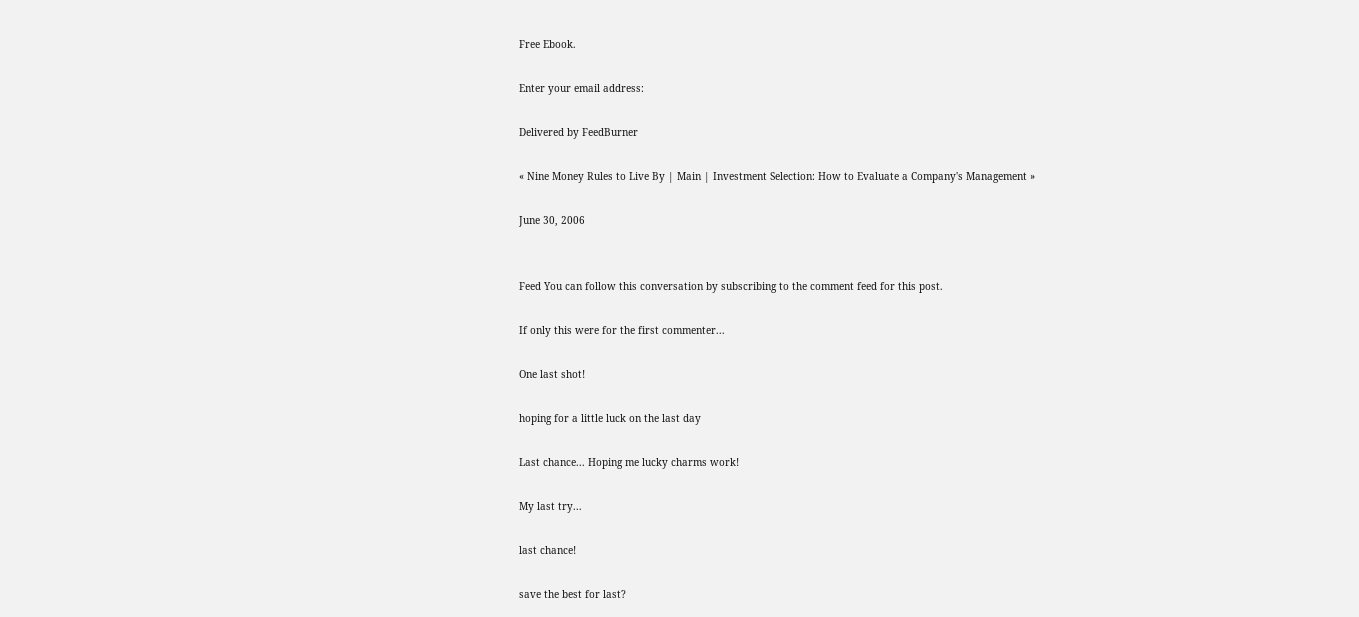Free Ebook.

Enter your email address:

Delivered by FeedBurner

« Nine Money Rules to Live By | Main | Investment Selection: How to Evaluate a Company's Management »

June 30, 2006


Feed You can follow this conversation by subscribing to the comment feed for this post.

If only this were for the first commenter...

One last shot!

hoping for a little luck on the last day

Last chance... Hoping me lucky charms work!

My last try...

last chance!

save the best for last?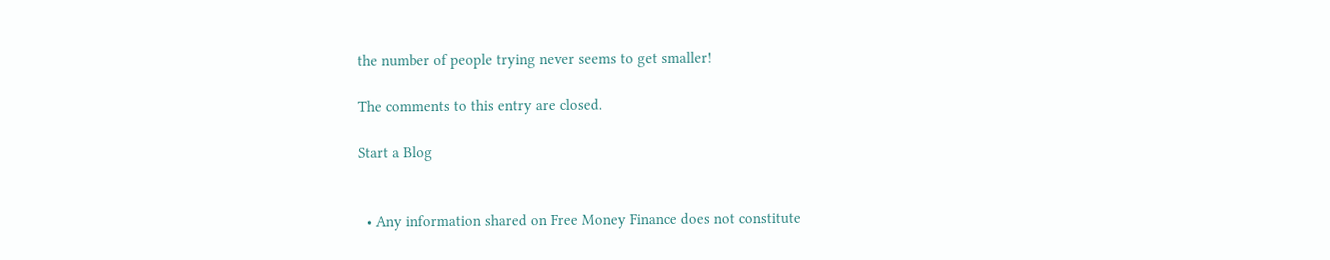the number of people trying never seems to get smaller!

The comments to this entry are closed.

Start a Blog


  • Any information shared on Free Money Finance does not constitute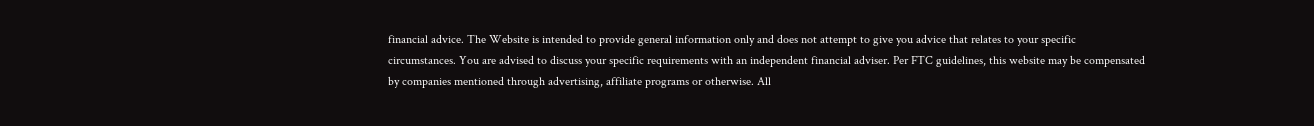financial advice. The Website is intended to provide general information only and does not attempt to give you advice that relates to your specific circumstances. You are advised to discuss your specific requirements with an independent financial adviser. Per FTC guidelines, this website may be compensated by companies mentioned through advertising, affiliate programs or otherwise. All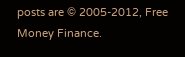posts are © 2005-2012, Free Money Finance.